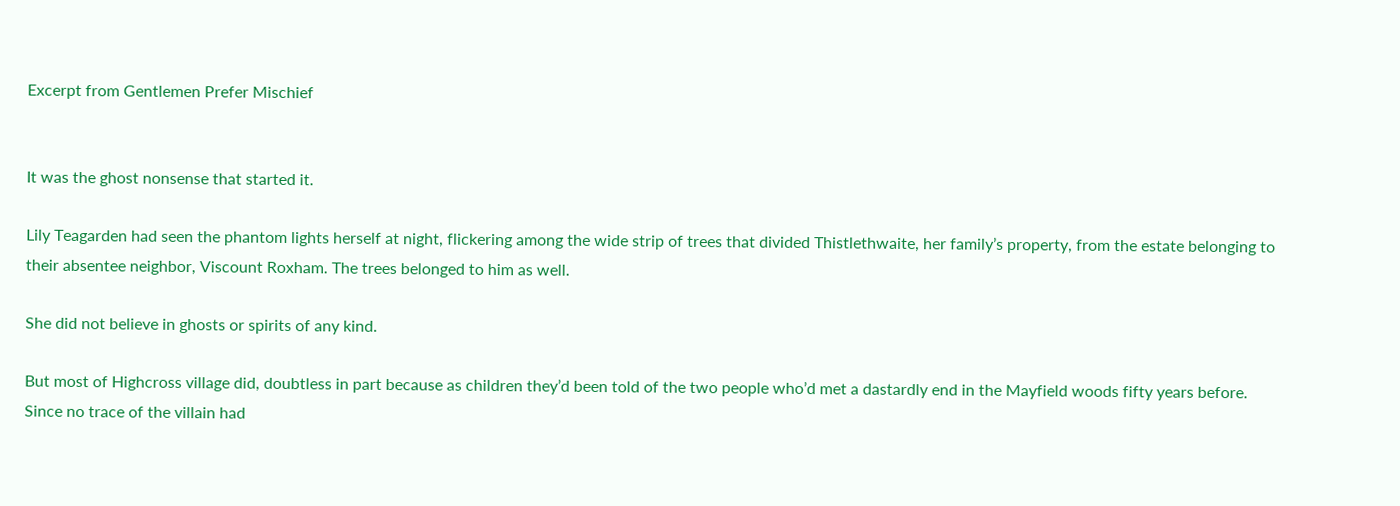Excerpt from Gentlemen Prefer Mischief


It was the ghost nonsense that started it.

Lily Teagarden had seen the phantom lights herself at night, flickering among the wide strip of trees that divided Thistlethwaite, her family’s property, from the estate belonging to their absentee neighbor, Viscount Roxham. The trees belonged to him as well.

She did not believe in ghosts or spirits of any kind.

But most of Highcross village did, doubtless in part because as children they’d been told of the two people who’d met a dastardly end in the Mayfield woods fifty years before. Since no trace of the villain had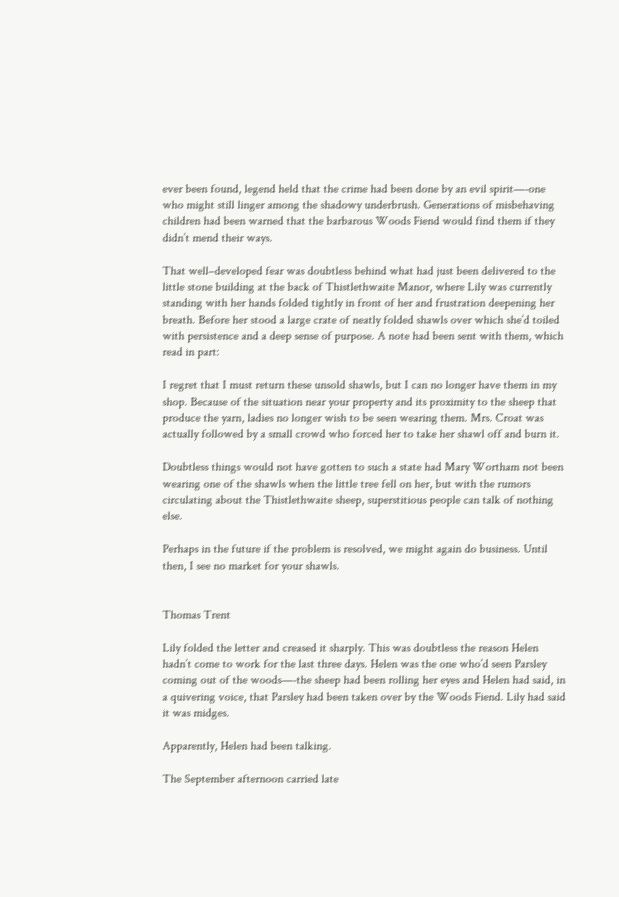ever been found, legend held that the crime had been done by an evil spirit—-one who might still linger among the shadowy underbrush. Generations of misbehaving children had been warned that the barbarous Woods Fiend would find them if they didn’t mend their ways.

That well–developed fear was doubtless behind what had just been delivered to the little stone building at the back of Thistlethwaite Manor, where Lily was currently standing with her hands folded tightly in front of her and frustration deepening her breath. Before her stood a large crate of neatly folded shawls over which she’d toiled with persistence and a deep sense of purpose. A note had been sent with them, which read in part:

I regret that I must return these unsold shawls, but I can no longer have them in my shop. Because of the situation near your property and its proximity to the sheep that produce the yarn, ladies no longer wish to be seen wearing them. Mrs. Croat was actually followed by a small crowd who forced her to take her shawl off and burn it.

Doubtless things would not have gotten to such a state had Mary Wortham not been wearing one of the shawls when the little tree fell on her, but with the rumors circulating about the Thistlethwaite sheep, superstitious people can talk of nothing else.

Perhaps in the future if the problem is resolved, we might again do business. Until then, I see no market for your shawls.


Thomas Trent

Lily folded the letter and creased it sharply. This was doubtless the reason Helen hadn’t come to work for the last three days. Helen was the one who’d seen Parsley coming out of the woods—-the sheep had been rolling her eyes and Helen had said, in a quivering voice, that Parsley had been taken over by the Woods Fiend. Lily had said it was midges.

Apparently, Helen had been talking.

The September afternoon carried late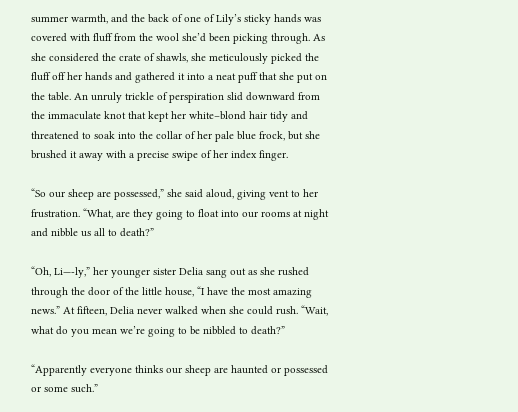summer warmth, and the back of one of Lily’s sticky hands was covered with fluff from the wool she’d been picking through. As she considered the crate of shawls, she meticulously picked the fluff off her hands and gathered it into a neat puff that she put on the table. An unruly trickle of perspiration slid downward from the immaculate knot that kept her white–blond hair tidy and threatened to soak into the collar of her pale blue frock, but she brushed it away with a precise swipe of her index finger.

“So our sheep are possessed,” she said aloud, giving vent to her frustration. “What, are they going to float into our rooms at night and nibble us all to death?”

“Oh, Li—-ly,” her younger sister Delia sang out as she rushed through the door of the little house, “I have the most amazing news.” At fifteen, Delia never walked when she could rush. “Wait, what do you mean we’re going to be nibbled to death?”

“Apparently everyone thinks our sheep are haunted or possessed or some such.”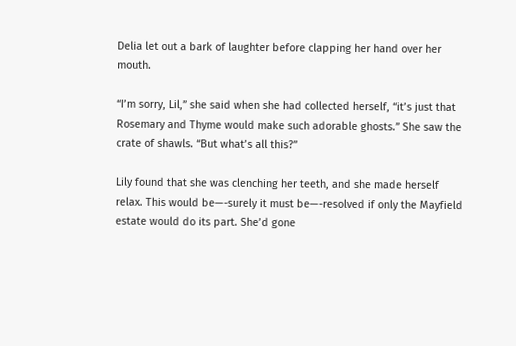Delia let out a bark of laughter before clapping her hand over her mouth.

“I’m sorry, Lil,” she said when she had collected herself, “it’s just that Rosemary and Thyme would make such adorable ghosts.” She saw the crate of shawls. “But what’s all this?”

Lily found that she was clenching her teeth, and she made herself relax. This would be—-surely it must be—-resolved if only the Mayfield estate would do its part. She’d gone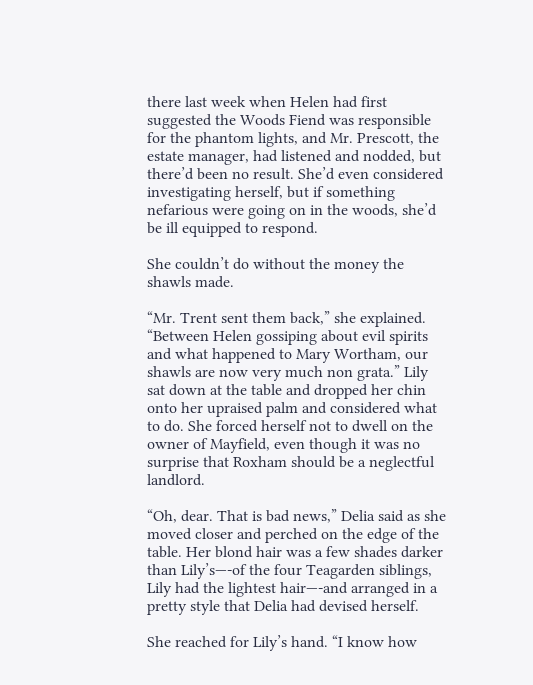there last week when Helen had first suggested the Woods Fiend was responsible for the phantom lights, and Mr. Prescott, the estate manager, had listened and nodded, but there’d been no result. She’d even considered investigating herself, but if something nefarious were going on in the woods, she’d be ill equipped to respond.

She couldn’t do without the money the shawls made.

“Mr. Trent sent them back,” she explained. “Between Helen gossiping about evil spirits and what happened to Mary Wortham, our shawls are now very much non grata.” Lily sat down at the table and dropped her chin onto her upraised palm and considered what to do. She forced herself not to dwell on the owner of Mayfield, even though it was no surprise that Roxham should be a neglectful landlord.

“Oh, dear. That is bad news,” Delia said as she moved closer and perched on the edge of the table. Her blond hair was a few shades darker than Lily’s—-of the four Teagarden siblings, Lily had the lightest hair—-and arranged in a pretty style that Delia had devised herself.

She reached for Lily’s hand. “I know how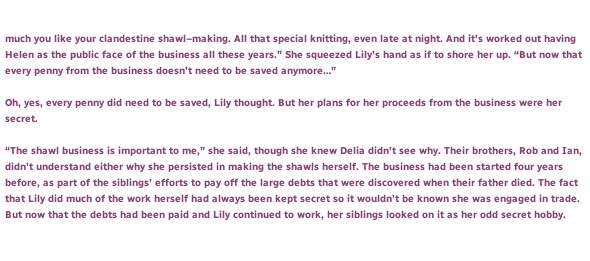much you like your clandestine shawl–making. All that special knitting, even late at night. And it’s worked out having Helen as the public face of the business all these years.” She squeezed Lily’s hand as if to shore her up. “But now that every penny from the business doesn’t need to be saved anymore…”

Oh, yes, every penny did need to be saved, Lily thought. But her plans for her proceeds from the business were her secret.

“The shawl business is important to me,” she said, though she knew Delia didn’t see why. Their brothers, Rob and Ian, didn’t understand either why she persisted in making the shawls herself. The business had been started four years before, as part of the siblings’ efforts to pay off the large debts that were discovered when their father died. The fact that Lily did much of the work herself had always been kept secret so it wouldn’t be known she was engaged in trade. But now that the debts had been paid and Lily continued to work, her siblings looked on it as her odd secret hobby.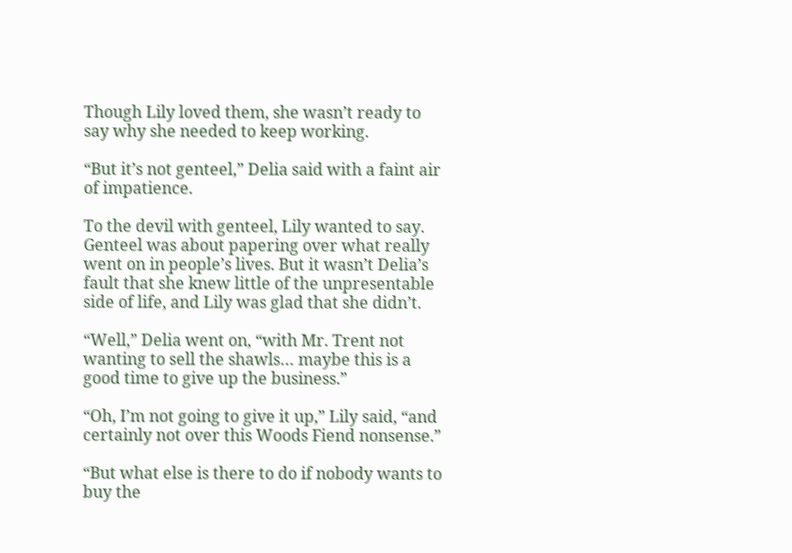Though Lily loved them, she wasn’t ready to say why she needed to keep working.

“But it’s not genteel,” Delia said with a faint air of impatience.

To the devil with genteel, Lily wanted to say. Genteel was about papering over what really went on in people’s lives. But it wasn’t Delia’s fault that she knew little of the unpresentable side of life, and Lily was glad that she didn’t.

“Well,” Delia went on, “with Mr. Trent not wanting to sell the shawls… maybe this is a good time to give up the business.”

“Oh, I’m not going to give it up,” Lily said, “and certainly not over this Woods Fiend nonsense.”

“But what else is there to do if nobody wants to buy the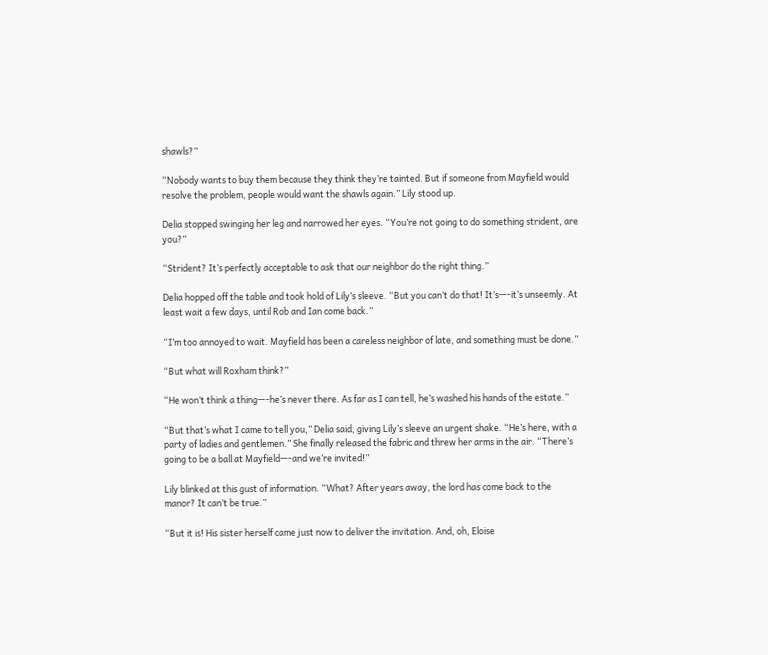shawls?”

“Nobody wants to buy them because they think they’re tainted. But if someone from Mayfield would resolve the problem, people would want the shawls again.” Lily stood up.

Delia stopped swinging her leg and narrowed her eyes. “You’re not going to do something strident, are you?”

“Strident? It’s perfectly acceptable to ask that our neighbor do the right thing.”

Delia hopped off the table and took hold of Lily’s sleeve. “But you can’t do that! It’s—-it’s unseemly. At least wait a few days, until Rob and Ian come back.”

“I’m too annoyed to wait. Mayfield has been a careless neighbor of late, and something must be done.”

“But what will Roxham think?”

“He won’t think a thing—-he’s never there. As far as I can tell, he’s washed his hands of the estate.”

“But that’s what I came to tell you,” Delia said, giving Lily’s sleeve an urgent shake. “He’s here, with a party of ladies and gentlemen.” She finally released the fabric and threw her arms in the air. “There’s going to be a ball at Mayfield—-and we’re invited!”

Lily blinked at this gust of information. “What? After years away, the lord has come back to the manor? It can’t be true.”

“But it is! His sister herself came just now to deliver the invitation. And, oh, Eloise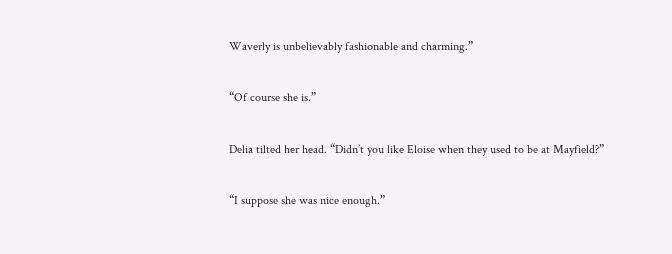Waverly is unbelievably fashionable and charming.”

“Of course she is.”

Delia tilted her head. “Didn’t you like Eloise when they used to be at Mayfield?”

“I suppose she was nice enough.”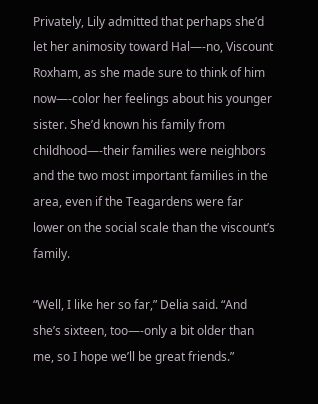Privately, Lily admitted that perhaps she’d let her animosity toward Hal—-no, Viscount Roxham, as she made sure to think of him now—-color her feelings about his younger sister. She’d known his family from childhood—-their families were neighbors and the two most important families in the area, even if the Teagardens were far lower on the social scale than the viscount’s family.

“Well, I like her so far,” Delia said. “And she’s sixteen, too—-only a bit older than me, so I hope we’ll be great friends.”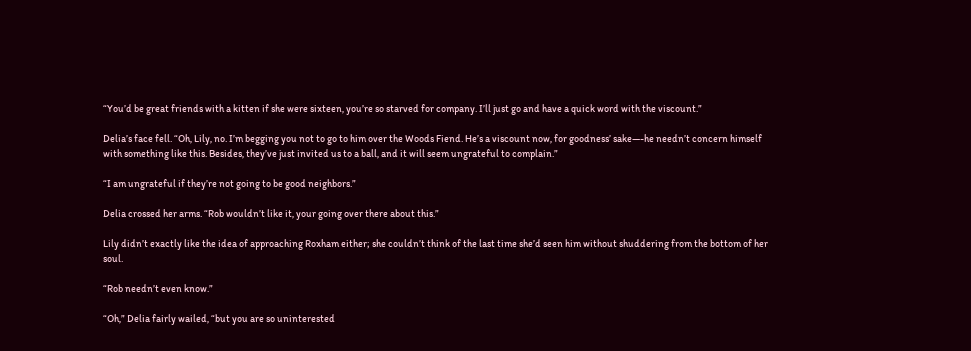“You’d be great friends with a kitten if she were sixteen, you’re so starved for company. I’ll just go and have a quick word with the viscount.”

Delia’s face fell. “Oh, Lily, no. I’m begging you not to go to him over the Woods Fiend. He’s a viscount now, for goodness’ sake—-he needn’t concern himself with something like this. Besides, they’ve just invited us to a ball, and it will seem ungrateful to complain.”

“I am ungrateful if they’re not going to be good neighbors.”

Delia crossed her arms. “Rob wouldn’t like it, your going over there about this.”

Lily didn’t exactly like the idea of approaching Roxham either; she couldn’t think of the last time she’d seen him without shuddering from the bottom of her soul.

“Rob needn’t even know.”

“Oh,” Delia fairly wailed, “but you are so uninterested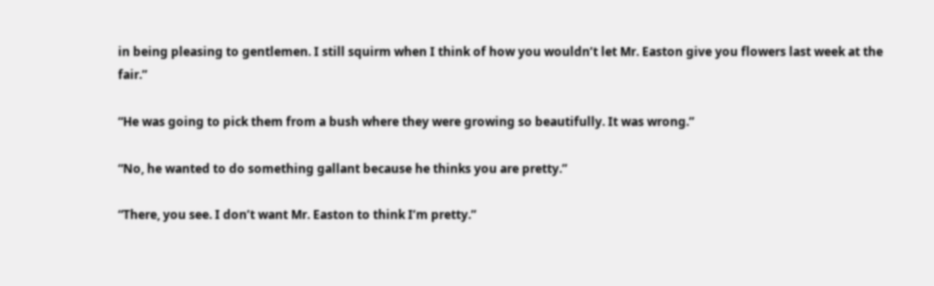in being pleasing to gentlemen. I still squirm when I think of how you wouldn’t let Mr. Easton give you flowers last week at the fair.”

“He was going to pick them from a bush where they were growing so beautifully. It was wrong.”

“No, he wanted to do something gallant because he thinks you are pretty.”

“There, you see. I don’t want Mr. Easton to think I’m pretty.”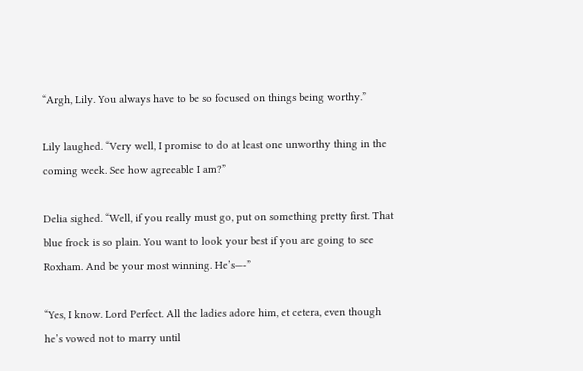“Argh, Lily. You always have to be so focused on things being worthy.”

Lily laughed. “Very well, I promise to do at least one unworthy thing in the coming week. See how agreeable I am?”

Delia sighed. “Well, if you really must go, put on something pretty first. That blue frock is so plain. You want to look your best if you are going to see Roxham. And be your most winning. He’s—-”

“Yes, I know. Lord Perfect. All the ladies adore him, et cetera, even though he’s vowed not to marry until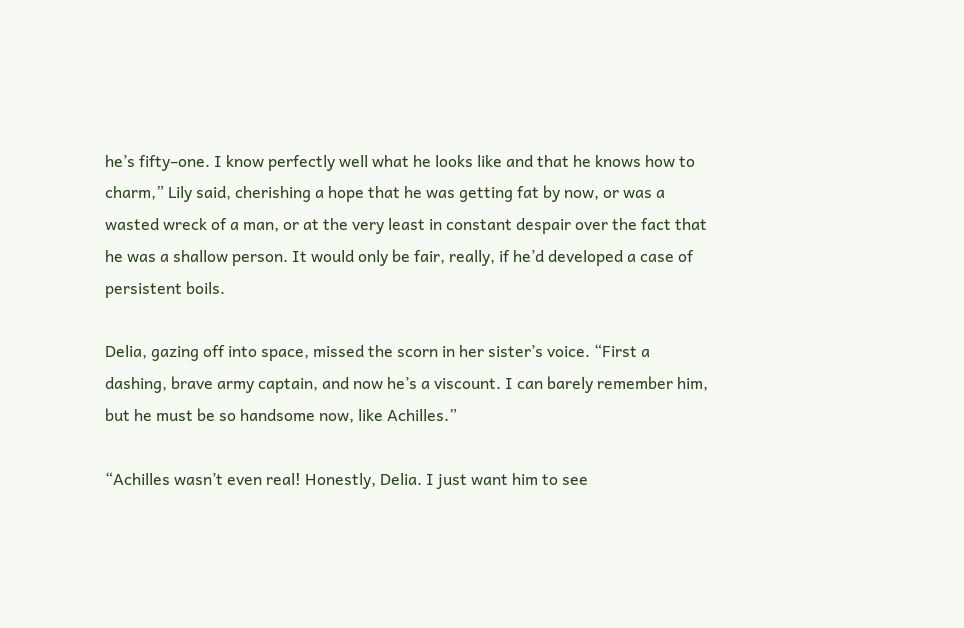he’s fifty–one. I know perfectly well what he looks like and that he knows how to charm,” Lily said, cherishing a hope that he was getting fat by now, or was a wasted wreck of a man, or at the very least in constant despair over the fact that he was a shallow person. It would only be fair, really, if he’d developed a case of persistent boils.

Delia, gazing off into space, missed the scorn in her sister’s voice. “First a dashing, brave army captain, and now he’s a viscount. I can barely remember him, but he must be so handsome now, like Achilles.”

“Achilles wasn’t even real! Honestly, Delia. I just want him to see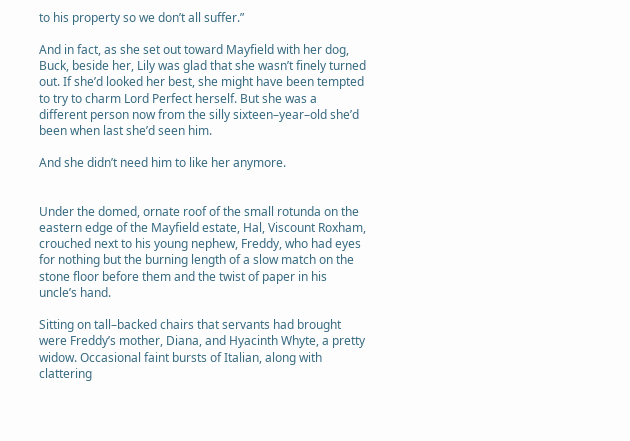to his property so we don’t all suffer.”

And in fact, as she set out toward Mayfield with her dog, Buck, beside her, Lily was glad that she wasn’t finely turned out. If she’d looked her best, she might have been tempted to try to charm Lord Perfect herself. But she was a different person now from the silly sixteen–year–old she’d been when last she’d seen him.

And she didn’t need him to like her anymore.


Under the domed, ornate roof of the small rotunda on the eastern edge of the Mayfield estate, Hal, Viscount Roxham, crouched next to his young nephew, Freddy, who had eyes for nothing but the burning length of a slow match on the stone floor before them and the twist of paper in his uncle’s hand.

Sitting on tall–backed chairs that servants had brought were Freddy’s mother, Diana, and Hyacinth Whyte, a pretty widow. Occasional faint bursts of Italian, along with clattering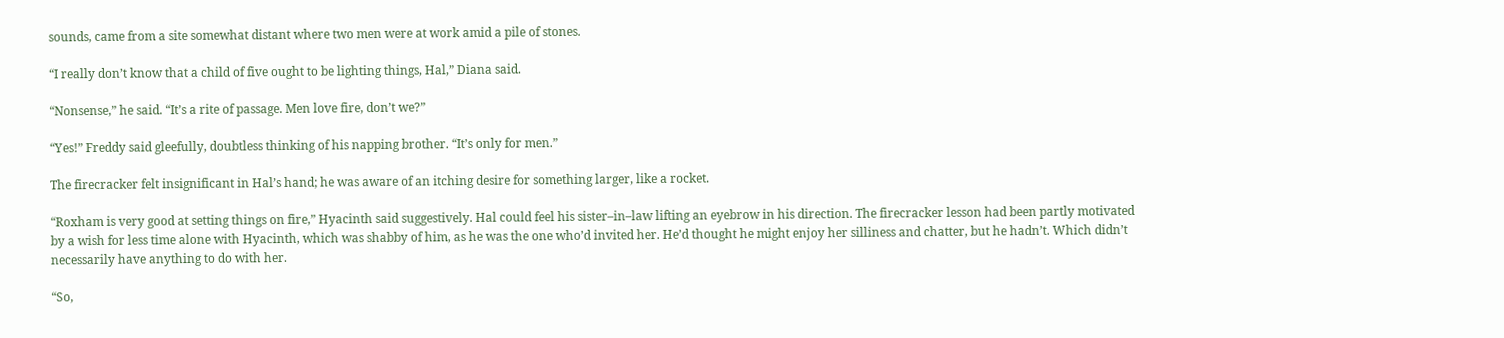sounds, came from a site somewhat distant where two men were at work amid a pile of stones.

“I really don’t know that a child of five ought to be lighting things, Hal,” Diana said.

“Nonsense,” he said. “It’s a rite of passage. Men love fire, don’t we?”

“Yes!” Freddy said gleefully, doubtless thinking of his napping brother. “It’s only for men.”

The firecracker felt insignificant in Hal’s hand; he was aware of an itching desire for something larger, like a rocket.

“Roxham is very good at setting things on fire,” Hyacinth said suggestively. Hal could feel his sister–in–law lifting an eyebrow in his direction. The firecracker lesson had been partly motivated by a wish for less time alone with Hyacinth, which was shabby of him, as he was the one who’d invited her. He’d thought he might enjoy her silliness and chatter, but he hadn’t. Which didn’t necessarily have anything to do with her.

“So,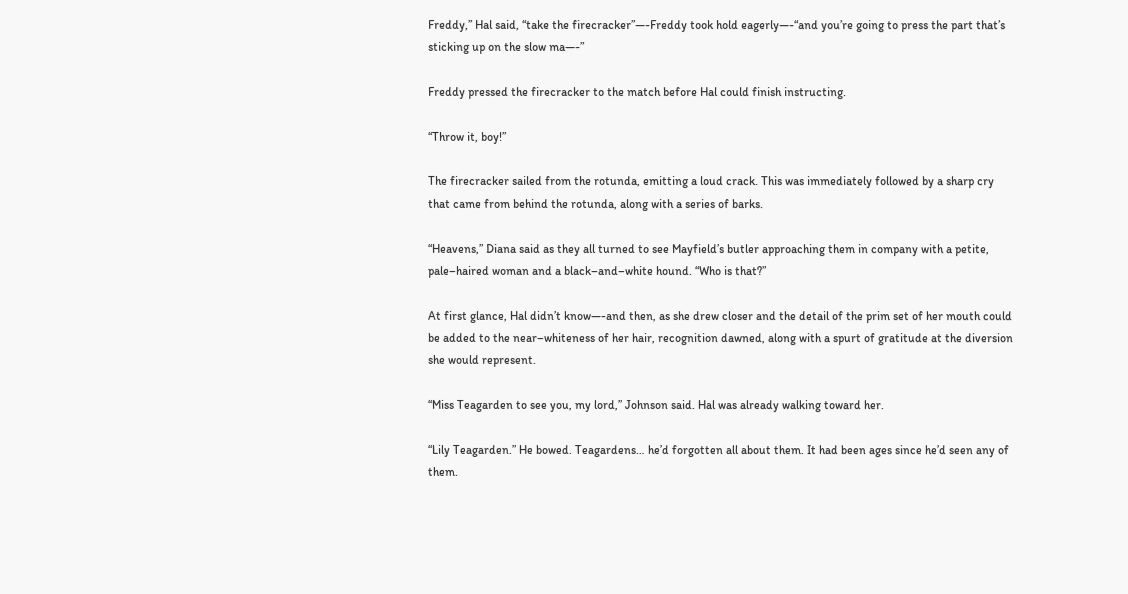Freddy,” Hal said, “take the firecracker”—-Freddy took hold eagerly—-“and you’re going to press the part that’s sticking up on the slow ma—-”

Freddy pressed the firecracker to the match before Hal could finish instructing.

“Throw it, boy!”

The firecracker sailed from the rotunda, emitting a loud crack. This was immediately followed by a sharp cry that came from behind the rotunda, along with a series of barks.

“Heavens,” Diana said as they all turned to see Mayfield’s butler approaching them in company with a petite, pale–haired woman and a black–and–white hound. “Who is that?”

At first glance, Hal didn’t know—-and then, as she drew closer and the detail of the prim set of her mouth could be added to the near–whiteness of her hair, recognition dawned, along with a spurt of gratitude at the diversion she would represent.

“Miss Teagarden to see you, my lord,” Johnson said. Hal was already walking toward her.

“Lily Teagarden.” He bowed. Teagardens… he’d forgotten all about them. It had been ages since he’d seen any of them.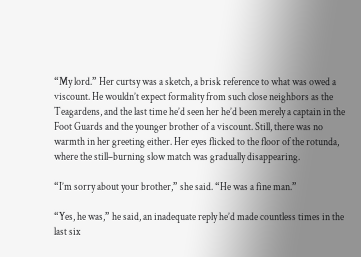“My lord.” Her curtsy was a sketch, a brisk reference to what was owed a viscount. He wouldn’t expect formality from such close neighbors as the Teagardens, and the last time he’d seen her he’d been merely a captain in the Foot Guards and the younger brother of a viscount. Still, there was no warmth in her greeting either. Her eyes flicked to the floor of the rotunda, where the still–burning slow match was gradually disappearing.

“I’m sorry about your brother,” she said. “He was a fine man.”

“Yes, he was,” he said, an inadequate reply he’d made countless times in the last six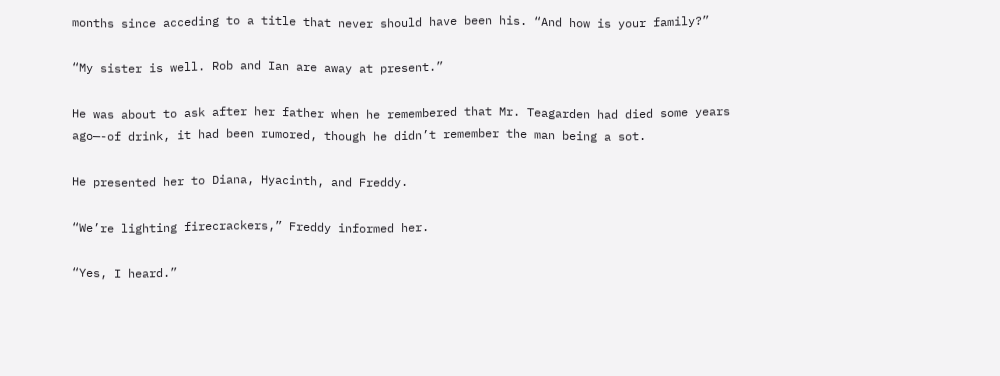months since acceding to a title that never should have been his. “And how is your family?”

“My sister is well. Rob and Ian are away at present.”

He was about to ask after her father when he remembered that Mr. Teagarden had died some years ago—-of drink, it had been rumored, though he didn’t remember the man being a sot.

He presented her to Diana, Hyacinth, and Freddy.

“We’re lighting firecrackers,” Freddy informed her.

“Yes, I heard.”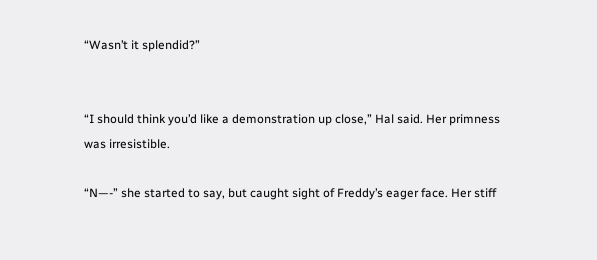“Wasn’t it splendid?”


“I should think you’d like a demonstration up close,” Hal said. Her primness was irresistible.

“N—-” she started to say, but caught sight of Freddy’s eager face. Her stiff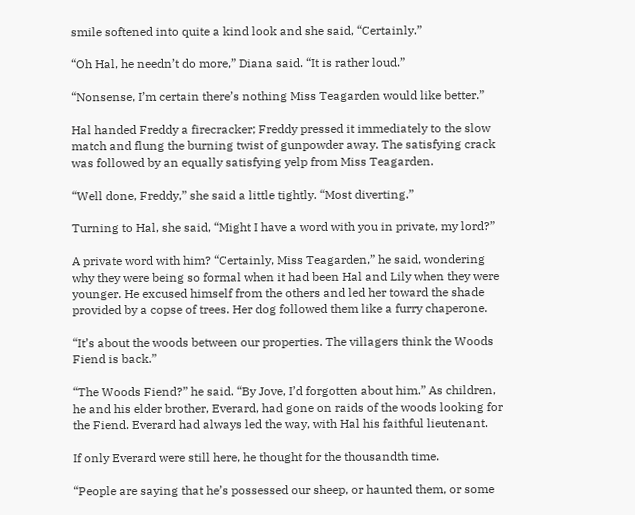smile softened into quite a kind look and she said, “Certainly.”

“Oh Hal, he needn’t do more,” Diana said. “It is rather loud.”

“Nonsense, I’m certain there’s nothing Miss Teagarden would like better.”

Hal handed Freddy a firecracker; Freddy pressed it immediately to the slow match and flung the burning twist of gunpowder away. The satisfying crack was followed by an equally satisfying yelp from Miss Teagarden.

“Well done, Freddy,” she said a little tightly. “Most diverting.”

Turning to Hal, she said, “Might I have a word with you in private, my lord?”

A private word with him? “Certainly, Miss Teagarden,” he said, wondering why they were being so formal when it had been Hal and Lily when they were younger. He excused himself from the others and led her toward the shade provided by a copse of trees. Her dog followed them like a furry chaperone.

“It’s about the woods between our properties. The villagers think the Woods Fiend is back.”

“The Woods Fiend?” he said. “By Jove, I’d forgotten about him.” As children, he and his elder brother, Everard, had gone on raids of the woods looking for the Fiend. Everard had always led the way, with Hal his faithful lieutenant.

If only Everard were still here, he thought for the thousandth time.

“People are saying that he’s possessed our sheep, or haunted them, or some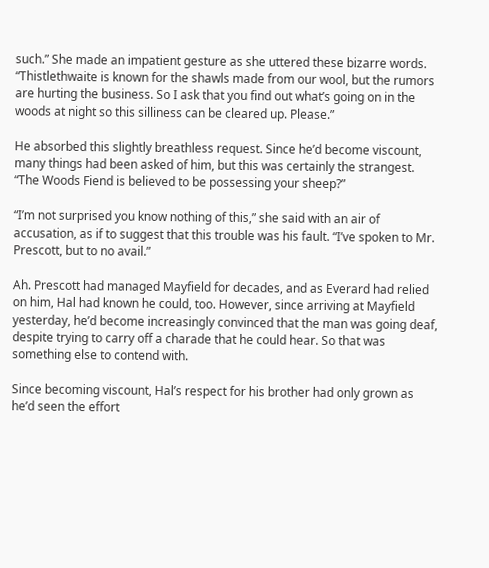such.” She made an impatient gesture as she uttered these bizarre words. “Thistlethwaite is known for the shawls made from our wool, but the rumors are hurting the business. So I ask that you find out what’s going on in the woods at night so this silliness can be cleared up. Please.”

He absorbed this slightly breathless request. Since he’d become viscount, many things had been asked of him, but this was certainly the strangest. “The Woods Fiend is believed to be possessing your sheep?”

“I’m not surprised you know nothing of this,” she said with an air of accusation, as if to suggest that this trouble was his fault. “I’ve spoken to Mr. Prescott, but to no avail.”

Ah. Prescott had managed Mayfield for decades, and as Everard had relied on him, Hal had known he could, too. However, since arriving at Mayfield yesterday, he’d become increasingly convinced that the man was going deaf, despite trying to carry off a charade that he could hear. So that was something else to contend with.

Since becoming viscount, Hal’s respect for his brother had only grown as he’d seen the effort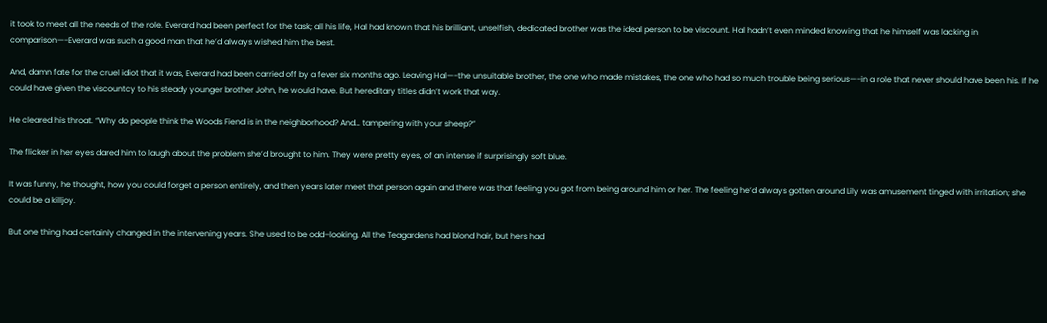it took to meet all the needs of the role. Everard had been perfect for the task; all his life, Hal had known that his brilliant, unselfish, dedicated brother was the ideal person to be viscount. Hal hadn’t even minded knowing that he himself was lacking in comparison—-Everard was such a good man that he’d always wished him the best.

And, damn fate for the cruel idiot that it was, Everard had been carried off by a fever six months ago. Leaving Hal—-the unsuitable brother, the one who made mistakes, the one who had so much trouble being serious—-in a role that never should have been his. If he could have given the viscountcy to his steady younger brother John, he would have. But hereditary titles didn’t work that way.

He cleared his throat. “Why do people think the Woods Fiend is in the neighborhood? And… tampering with your sheep?”

The flicker in her eyes dared him to laugh about the problem she’d brought to him. They were pretty eyes, of an intense if surprisingly soft blue.

It was funny, he thought, how you could forget a person entirely, and then years later meet that person again and there was that feeling you got from being around him or her. The feeling he’d always gotten around Lily was amusement tinged with irritation; she could be a killjoy.

But one thing had certainly changed in the intervening years. She used to be odd–looking. All the Teagardens had blond hair, but hers had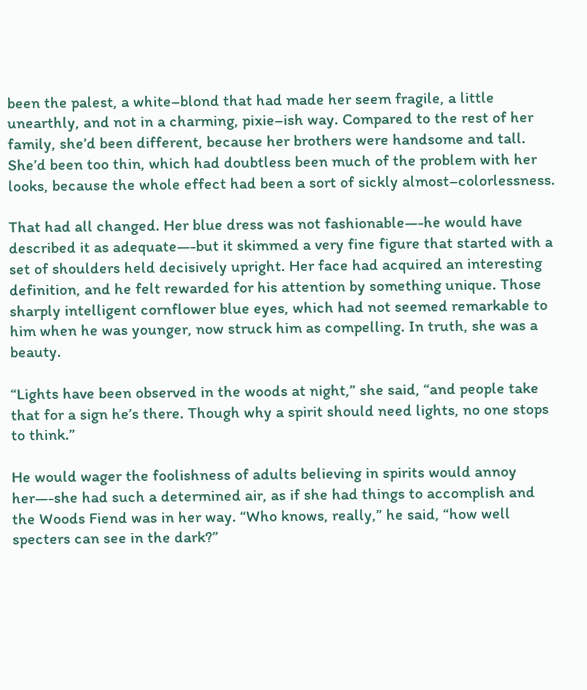been the palest, a white–blond that had made her seem fragile, a little unearthly, and not in a charming, pixie–ish way. Compared to the rest of her family, she’d been different, because her brothers were handsome and tall. She’d been too thin, which had doubtless been much of the problem with her looks, because the whole effect had been a sort of sickly almost–colorlessness.

That had all changed. Her blue dress was not fashionable—-he would have described it as adequate—-but it skimmed a very fine figure that started with a set of shoulders held decisively upright. Her face had acquired an interesting definition, and he felt rewarded for his attention by something unique. Those sharply intelligent cornflower blue eyes, which had not seemed remarkable to him when he was younger, now struck him as compelling. In truth, she was a beauty.

“Lights have been observed in the woods at night,” she said, “and people take that for a sign he’s there. Though why a spirit should need lights, no one stops to think.”

He would wager the foolishness of adults believing in spirits would annoy her—-she had such a determined air, as if she had things to accomplish and the Woods Fiend was in her way. “Who knows, really,” he said, “how well specters can see in the dark?”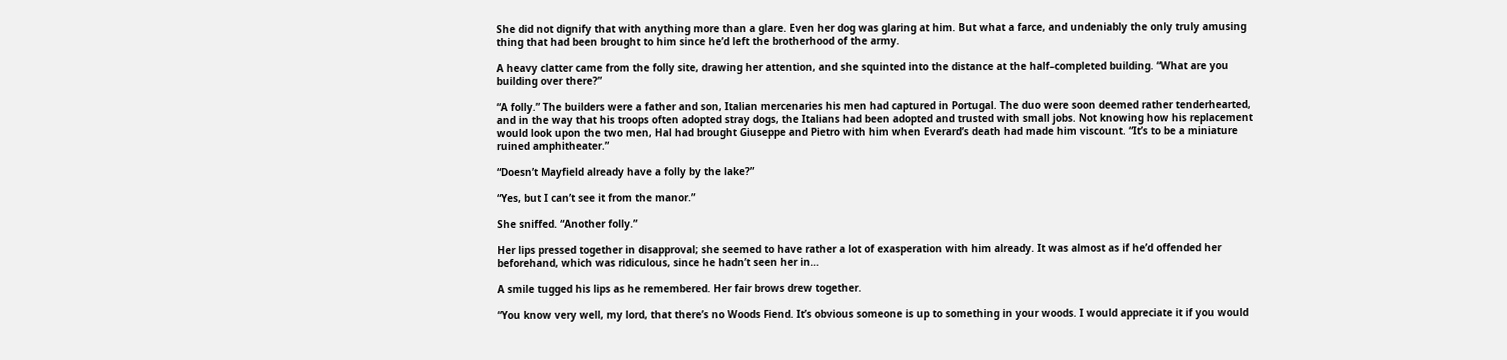She did not dignify that with anything more than a glare. Even her dog was glaring at him. But what a farce, and undeniably the only truly amusing thing that had been brought to him since he’d left the brotherhood of the army.

A heavy clatter came from the folly site, drawing her attention, and she squinted into the distance at the half–completed building. “What are you building over there?”

“A folly.” The builders were a father and son, Italian mercenaries his men had captured in Portugal. The duo were soon deemed rather tenderhearted, and in the way that his troops often adopted stray dogs, the Italians had been adopted and trusted with small jobs. Not knowing how his replacement would look upon the two men, Hal had brought Giuseppe and Pietro with him when Everard’s death had made him viscount. “It’s to be a miniature ruined amphitheater.”

“Doesn’t Mayfield already have a folly by the lake?”

“Yes, but I can’t see it from the manor.”

She sniffed. “Another folly.”

Her lips pressed together in disapproval; she seemed to have rather a lot of exasperation with him already. It was almost as if he’d offended her beforehand, which was ridiculous, since he hadn’t seen her in…

A smile tugged his lips as he remembered. Her fair brows drew together.

“You know very well, my lord, that there’s no Woods Fiend. It’s obvious someone is up to something in your woods. I would appreciate it if you would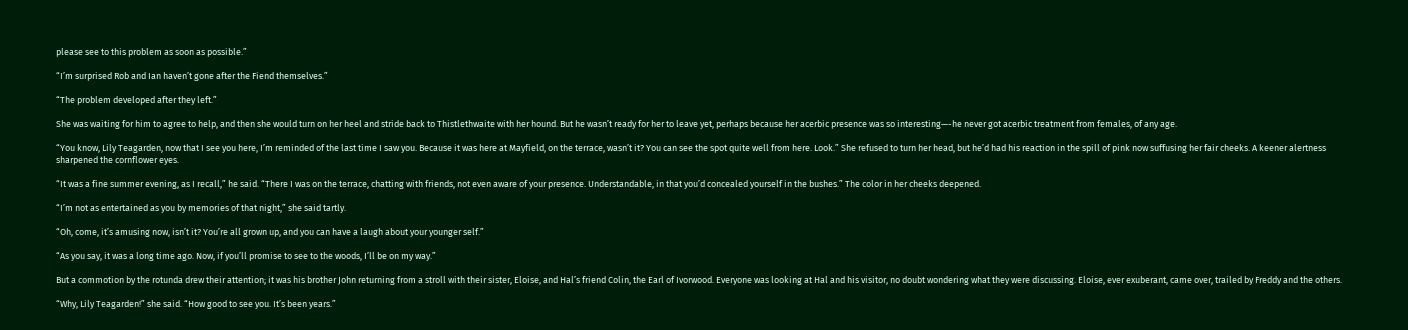please see to this problem as soon as possible.”

“I’m surprised Rob and Ian haven’t gone after the Fiend themselves.”

“The problem developed after they left.”

She was waiting for him to agree to help, and then she would turn on her heel and stride back to Thistlethwaite with her hound. But he wasn’t ready for her to leave yet, perhaps because her acerbic presence was so interesting—-he never got acerbic treatment from females, of any age.

“You know, Lily Teagarden, now that I see you here, I’m reminded of the last time I saw you. Because it was here at Mayfield, on the terrace, wasn’t it? You can see the spot quite well from here. Look.” She refused to turn her head, but he’d had his reaction in the spill of pink now suffusing her fair cheeks. A keener alertness sharpened the cornflower eyes.

“It was a fine summer evening, as I recall,” he said. “There I was on the terrace, chatting with friends, not even aware of your presence. Understandable, in that you’d concealed yourself in the bushes.” The color in her cheeks deepened.

“I’m not as entertained as you by memories of that night,” she said tartly.

“Oh, come, it’s amusing now, isn’t it? You’re all grown up, and you can have a laugh about your younger self.”

“As you say, it was a long time ago. Now, if you’ll promise to see to the woods, I’ll be on my way.”

But a commotion by the rotunda drew their attention; it was his brother John returning from a stroll with their sister, Eloise, and Hal’s friend Colin, the Earl of Ivorwood. Everyone was looking at Hal and his visitor, no doubt wondering what they were discussing. Eloise, ever exuberant, came over, trailed by Freddy and the others.

“Why, Lily Teagarden!” she said. “How good to see you. It’s been years.”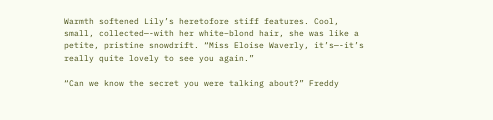Warmth softened Lily’s heretofore stiff features. Cool, small, collected—-with her white–blond hair, she was like a petite, pristine snowdrift. “Miss Eloise Waverly, it’s—-it’s really quite lovely to see you again.”

“Can we know the secret you were talking about?” Freddy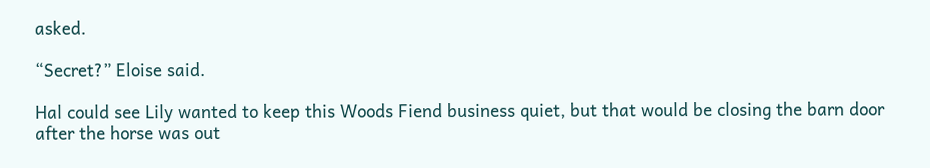asked.

“Secret?” Eloise said.

Hal could see Lily wanted to keep this Woods Fiend business quiet, but that would be closing the barn door after the horse was out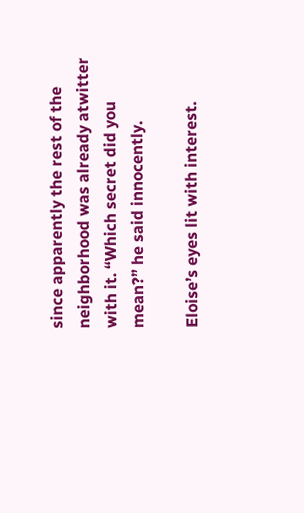since apparently the rest of the neighborhood was already atwitter with it. “Which secret did you mean?” he said innocently.

Eloise’s eyes lit with interest.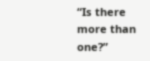“Is there more than one?”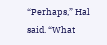“Perhaps,” Hal said. “What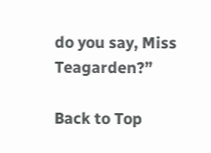do you say, Miss Teagarden?”

Back to Top